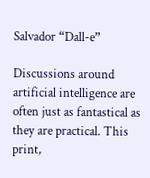Salvador “Dall-e”

Discussions around artificial intelligence are often just as fantastical as they are practical. This print,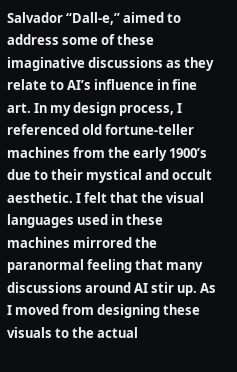Salvador “Dall-e,” aimed to address some of these imaginative discussions as they relate to AI’s influence in fine art. In my design process, I referenced old fortune-teller machines from the early 1900’s due to their mystical and occult aesthetic. I felt that the visual languages used in these machines mirrored the paranormal feeling that many discussions around AI stir up. As I moved from designing these visuals to the actual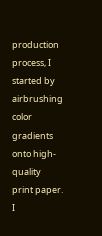production process, I started by airbrushing color gradients onto high-quality print paper. I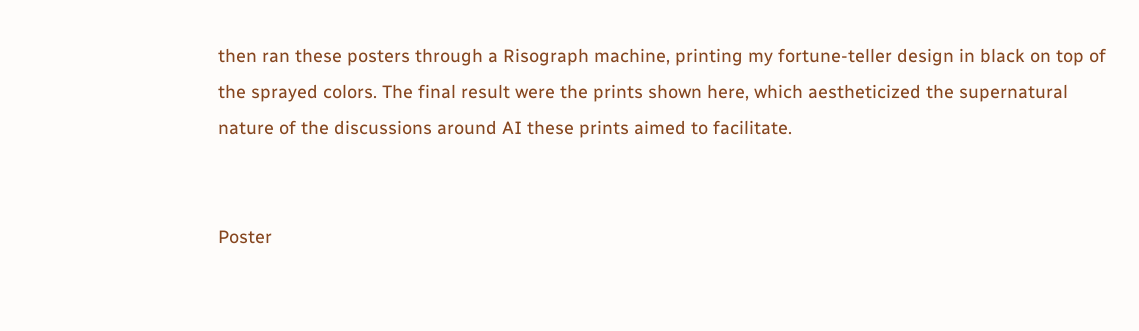then ran these posters through a Risograph machine, printing my fortune-teller design in black on top of the sprayed colors. The final result were the prints shown here, which aestheticized the supernatural nature of the discussions around AI these prints aimed to facilitate.


Poster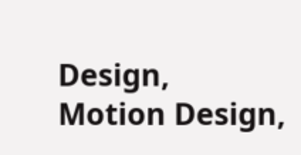Design,
Motion Design,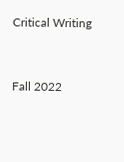Critical Writing


Fall 2022